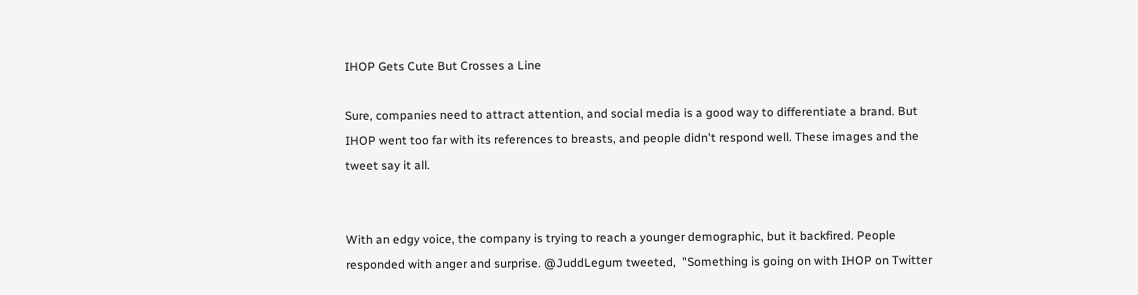IHOP Gets Cute But Crosses a Line

Sure, companies need to attract attention, and social media is a good way to differentiate a brand. But IHOP went too far with its references to breasts, and people didn't respond well. These images and the tweet say it all.


With an edgy voice, the company is trying to reach a younger demographic, but it backfired. People responded with anger and surprise. @JuddLegum tweeted,  "Something is going on with IHOP on Twitter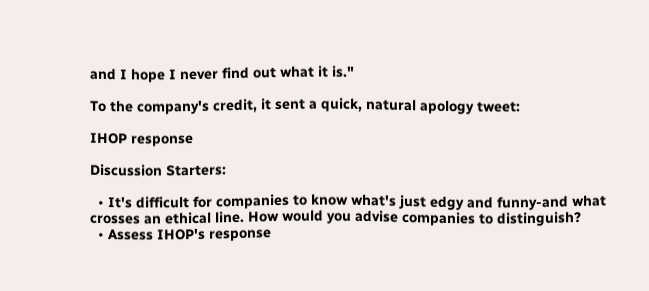and I hope I never find out what it is."

To the company's credit, it sent a quick, natural apology tweet:

IHOP response

Discussion Starters:

  • It's difficult for companies to know what's just edgy and funny-and what crosses an ethical line. How would you advise companies to distinguish?
  • Assess IHOP's response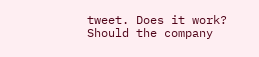tweet. Does it work? Should the company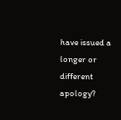have issued a longer or different apology?